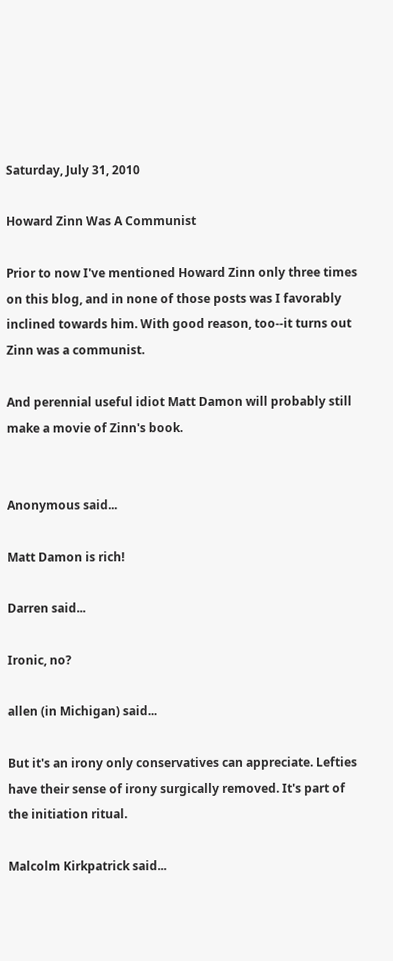Saturday, July 31, 2010

Howard Zinn Was A Communist

Prior to now I've mentioned Howard Zinn only three times on this blog, and in none of those posts was I favorably inclined towards him. With good reason, too--it turns out Zinn was a communist.

And perennial useful idiot Matt Damon will probably still make a movie of Zinn's book.


Anonymous said...

Matt Damon is rich!

Darren said...

Ironic, no?

allen (in Michigan) said...

But it's an irony only conservatives can appreciate. Lefties have their sense of irony surgically removed. It's part of the initiation ritual.

Malcolm Kirkpatrick said...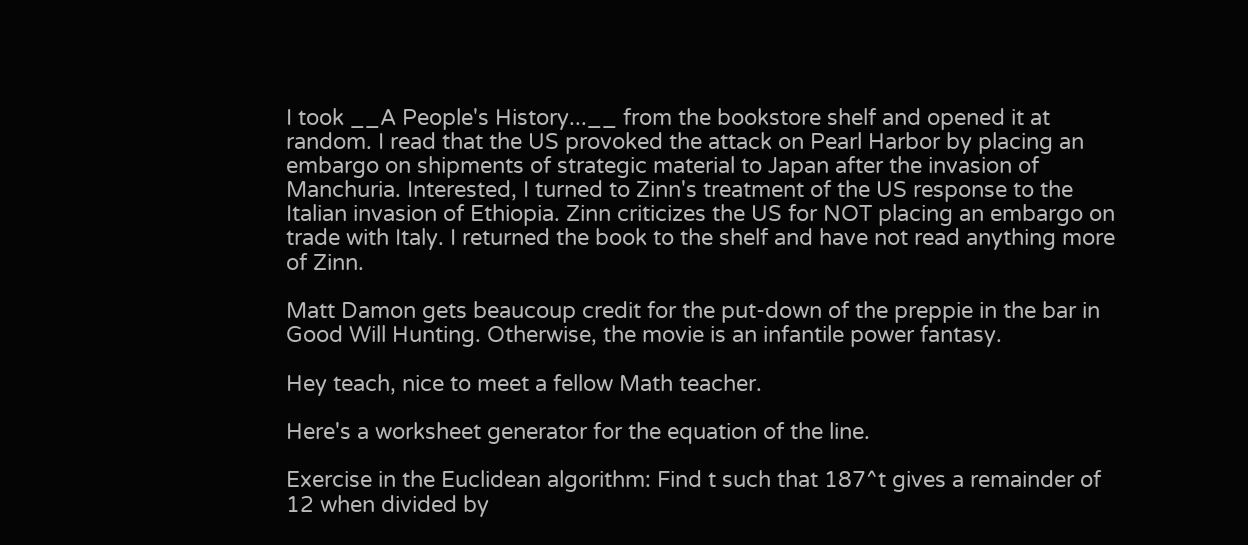I took __A People's History...__ from the bookstore shelf and opened it at random. I read that the US provoked the attack on Pearl Harbor by placing an embargo on shipments of strategic material to Japan after the invasion of Manchuria. Interested, I turned to Zinn's treatment of the US response to the Italian invasion of Ethiopia. Zinn criticizes the US for NOT placing an embargo on trade with Italy. I returned the book to the shelf and have not read anything more of Zinn.

Matt Damon gets beaucoup credit for the put-down of the preppie in the bar in Good Will Hunting. Otherwise, the movie is an infantile power fantasy.

Hey teach, nice to meet a fellow Math teacher.

Here's a worksheet generator for the equation of the line.

Exercise in the Euclidean algorithm: Find t such that 187^t gives a remainder of 12 when divided by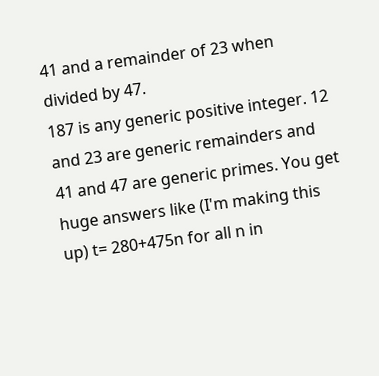41 and a remainder of 23 when divided by 47.
187 is any generic positive integer. 12 and 23 are generic remainders and 41 and 47 are generic primes. You get huge answers like (I'm making this up) t= 280+475n for all n in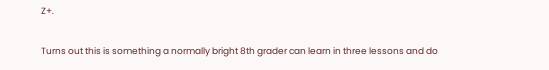Z+.

Turns out this is something a normally bright 8th grader can learn in three lessons and do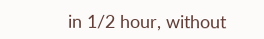in 1/2 hour, without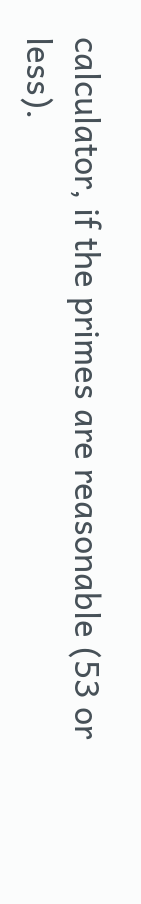calculator, if the primes are reasonable (53 or less).